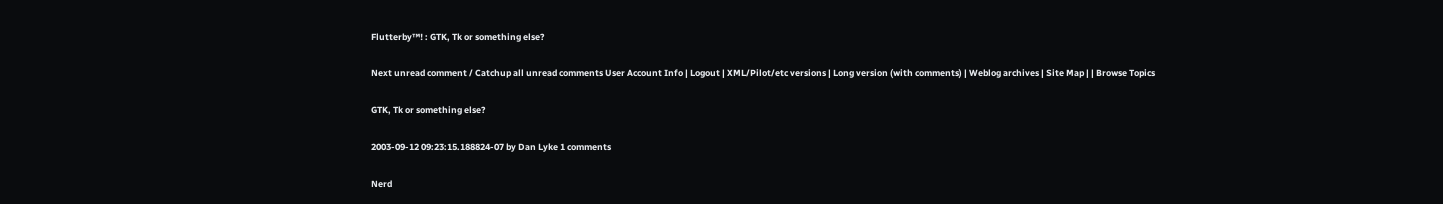Flutterby™! : GTK, Tk or something else?

Next unread comment / Catchup all unread comments User Account Info | Logout | XML/Pilot/etc versions | Long version (with comments) | Weblog archives | Site Map | | Browse Topics

GTK, Tk or something else?

2003-09-12 09:23:15.188824-07 by Dan Lyke 1 comments

Nerd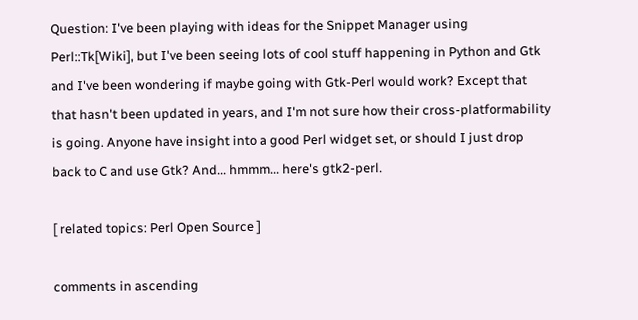Question: I've been playing with ideas for the Snippet Manager using Perl::Tk[Wiki], but I've been seeing lots of cool stuff happening in Python and Gtk and I've been wondering if maybe going with Gtk-Perl would work? Except that that hasn't been updated in years, and I'm not sure how their cross-platformability is going. Anyone have insight into a good Perl widget set, or should I just drop back to C and use Gtk? And... hmmm... here's gtk2-perl.

[ related topics: Perl Open Source ]

comments in ascending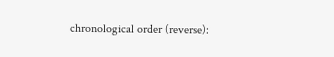chronological order (reverse):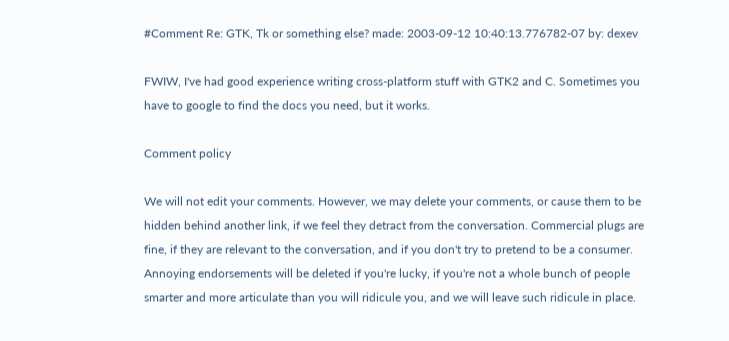#Comment Re: GTK, Tk or something else? made: 2003-09-12 10:40:13.776782-07 by: dexev

FWIW, I've had good experience writing cross-platform stuff with GTK2 and C. Sometimes you have to google to find the docs you need, but it works.

Comment policy

We will not edit your comments. However, we may delete your comments, or cause them to be hidden behind another link, if we feel they detract from the conversation. Commercial plugs are fine, if they are relevant to the conversation, and if you don't try to pretend to be a consumer. Annoying endorsements will be deleted if you're lucky, if you're not a whole bunch of people smarter and more articulate than you will ridicule you, and we will leave such ridicule in place.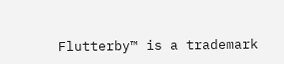Flutterby™ is a trademark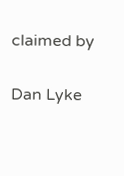claimed by

Dan Lyke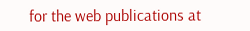for the web publications at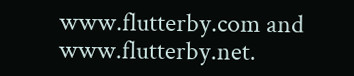www.flutterby.com and www.flutterby.net.